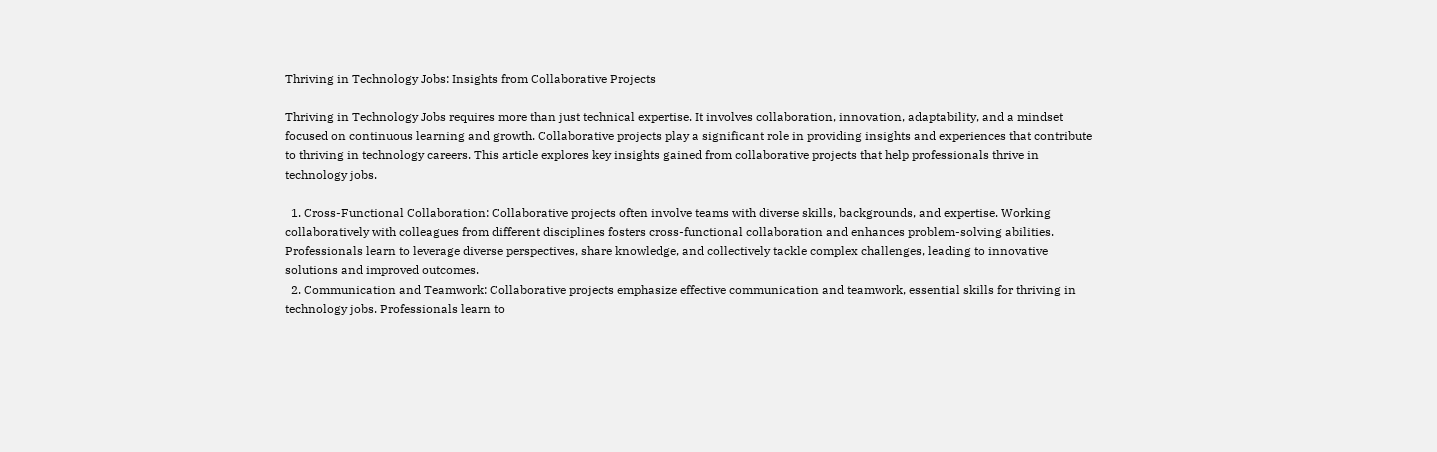Thriving in Technology Jobs: Insights from Collaborative Projects

Thriving in Technology Jobs requires more than just technical expertise. It involves collaboration, innovation, adaptability, and a mindset focused on continuous learning and growth. Collaborative projects play a significant role in providing insights and experiences that contribute to thriving in technology careers. This article explores key insights gained from collaborative projects that help professionals thrive in technology jobs.

  1. Cross-Functional Collaboration: Collaborative projects often involve teams with diverse skills, backgrounds, and expertise. Working collaboratively with colleagues from different disciplines fosters cross-functional collaboration and enhances problem-solving abilities. Professionals learn to leverage diverse perspectives, share knowledge, and collectively tackle complex challenges, leading to innovative solutions and improved outcomes.
  2. Communication and Teamwork: Collaborative projects emphasize effective communication and teamwork, essential skills for thriving in technology jobs. Professionals learn to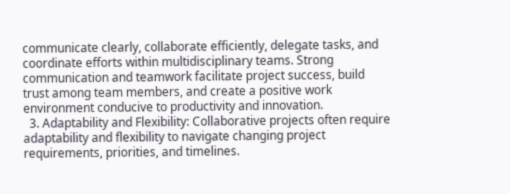communicate clearly, collaborate efficiently, delegate tasks, and coordinate efforts within multidisciplinary teams. Strong communication and teamwork facilitate project success, build trust among team members, and create a positive work environment conducive to productivity and innovation.
  3. Adaptability and Flexibility: Collaborative projects often require adaptability and flexibility to navigate changing project requirements, priorities, and timelines.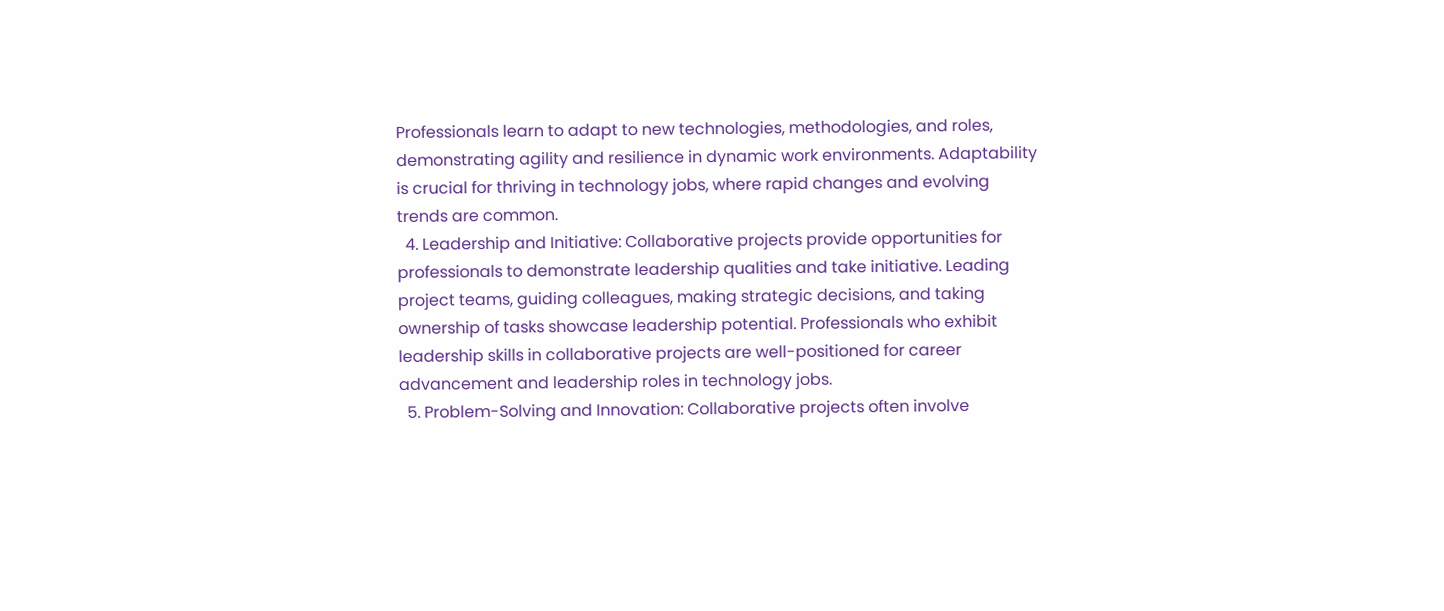Professionals learn to adapt to new technologies, methodologies, and roles, demonstrating agility and resilience in dynamic work environments. Adaptability is crucial for thriving in technology jobs, where rapid changes and evolving trends are common.
  4. Leadership and Initiative: Collaborative projects provide opportunities for professionals to demonstrate leadership qualities and take initiative. Leading project teams, guiding colleagues, making strategic decisions, and taking ownership of tasks showcase leadership potential. Professionals who exhibit leadership skills in collaborative projects are well-positioned for career advancement and leadership roles in technology jobs.
  5. Problem-Solving and Innovation: Collaborative projects often involve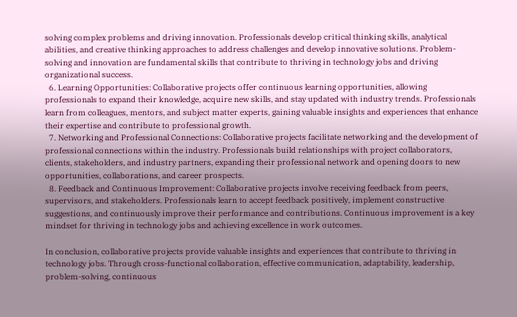solving complex problems and driving innovation. Professionals develop critical thinking skills, analytical abilities, and creative thinking approaches to address challenges and develop innovative solutions. Problem-solving and innovation are fundamental skills that contribute to thriving in technology jobs and driving organizational success.
  6. Learning Opportunities: Collaborative projects offer continuous learning opportunities, allowing professionals to expand their knowledge, acquire new skills, and stay updated with industry trends. Professionals learn from colleagues, mentors, and subject matter experts, gaining valuable insights and experiences that enhance their expertise and contribute to professional growth.
  7. Networking and Professional Connections: Collaborative projects facilitate networking and the development of professional connections within the industry. Professionals build relationships with project collaborators, clients, stakeholders, and industry partners, expanding their professional network and opening doors to new opportunities, collaborations, and career prospects.
  8. Feedback and Continuous Improvement: Collaborative projects involve receiving feedback from peers, supervisors, and stakeholders. Professionals learn to accept feedback positively, implement constructive suggestions, and continuously improve their performance and contributions. Continuous improvement is a key mindset for thriving in technology jobs and achieving excellence in work outcomes.

In conclusion, collaborative projects provide valuable insights and experiences that contribute to thriving in technology jobs. Through cross-functional collaboration, effective communication, adaptability, leadership, problem-solving, continuous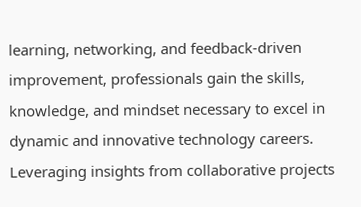learning, networking, and feedback-driven improvement, professionals gain the skills, knowledge, and mindset necessary to excel in dynamic and innovative technology careers. Leveraging insights from collaborative projects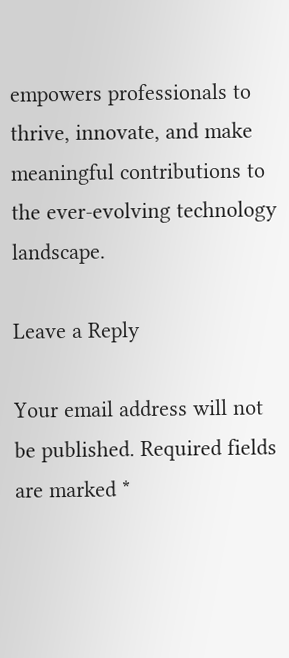empowers professionals to thrive, innovate, and make meaningful contributions to the ever-evolving technology landscape.

Leave a Reply

Your email address will not be published. Required fields are marked *